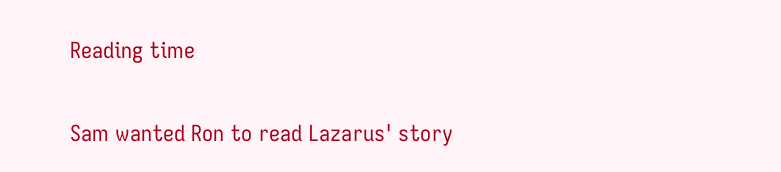Reading time

Sam wanted Ron to read Lazarus' story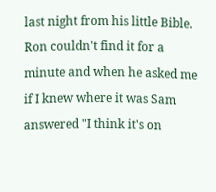last night from his little Bible.  Ron couldn't find it for a minute and when he asked me if I knew where it was Sam answered "I think it's on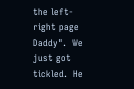the left-right page Daddy".  We just got tickled.  He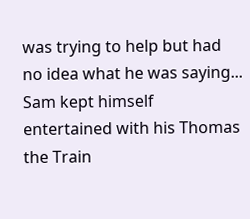was trying to help but had no idea what he was saying...
Sam kept himself entertained with his Thomas the Train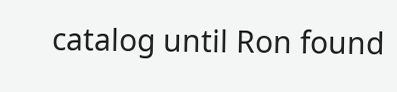catalog until Ron found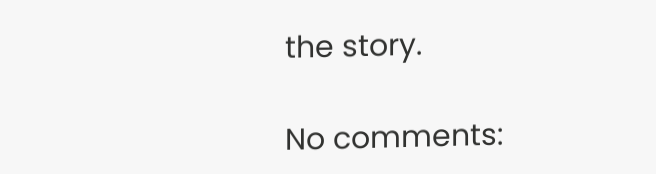the story.

No comments: